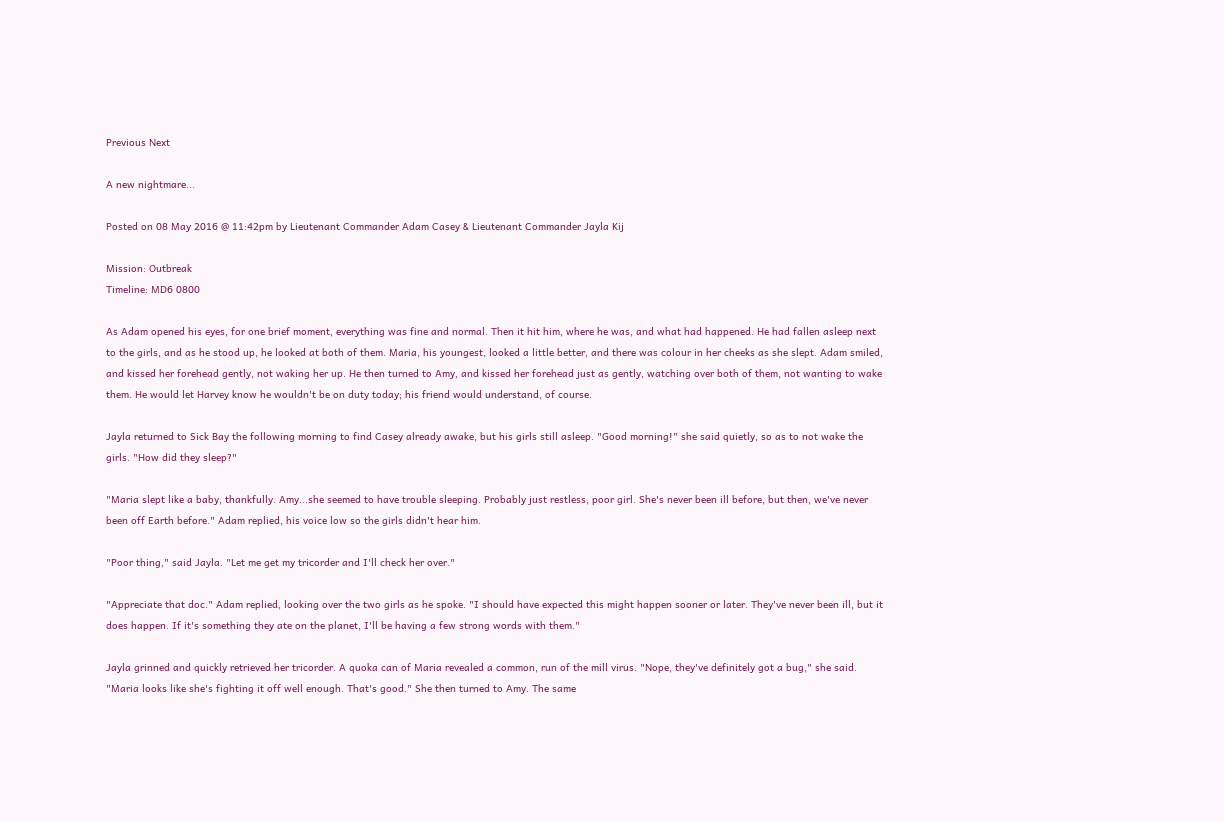Previous Next

A new nightmare...

Posted on 08 May 2016 @ 11:42pm by Lieutenant Commander Adam Casey & Lieutenant Commander Jayla Kij

Mission: Outbreak
Timeline: MD6 0800

As Adam opened his eyes, for one brief moment, everything was fine and normal. Then it hit him, where he was, and what had happened. He had fallen asleep next to the girls, and as he stood up, he looked at both of them. Maria, his youngest, looked a little better, and there was colour in her cheeks as she slept. Adam smiled, and kissed her forehead gently, not waking her up. He then turned to Amy, and kissed her forehead just as gently, watching over both of them, not wanting to wake them. He would let Harvey know he wouldn't be on duty today; his friend would understand, of course.

Jayla returned to Sick Bay the following morning to find Casey already awake, but his girls still asleep. "Good morning!" she said quietly, so as to not wake the girls. "How did they sleep?"

"Maria slept like a baby, thankfully. Amy...she seemed to have trouble sleeping. Probably just restless, poor girl. She's never been ill before, but then, we've never been off Earth before." Adam replied, his voice low so the girls didn't hear him.

"Poor thing," said Jayla. "Let me get my tricorder and I'll check her over."

"Appreciate that doc." Adam replied, looking over the two girls as he spoke. "I should have expected this might happen sooner or later. They've never been ill, but it does happen. If it's something they ate on the planet, I'll be having a few strong words with them."

Jayla grinned and quickly retrieved her tricorder. A quoka can of Maria revealed a common, run of the mill virus. "Nope, they've definitely got a bug," she said. "Maria looks like she's fighting it off well enough. That's good." She then turned to Amy. The same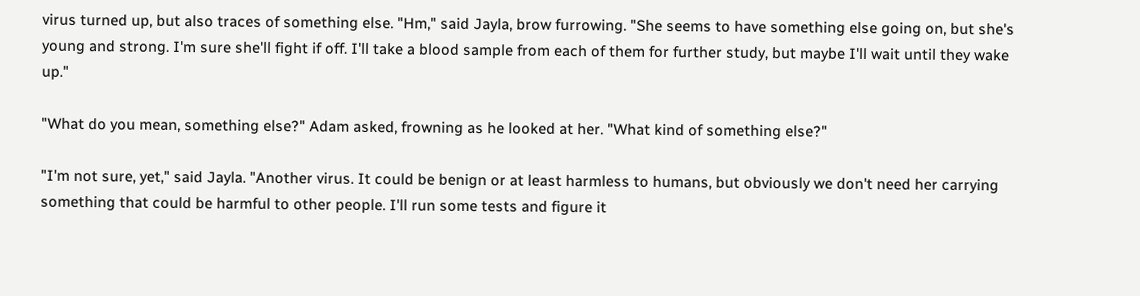virus turned up, but also traces of something else. "Hm," said Jayla, brow furrowing. "She seems to have something else going on, but she's young and strong. I'm sure she'll fight if off. I'll take a blood sample from each of them for further study, but maybe I'll wait until they wake up."

"What do you mean, something else?" Adam asked, frowning as he looked at her. "What kind of something else?"

"I'm not sure, yet," said Jayla. "Another virus. It could be benign or at least harmless to humans, but obviously we don't need her carrying something that could be harmful to other people. I'll run some tests and figure it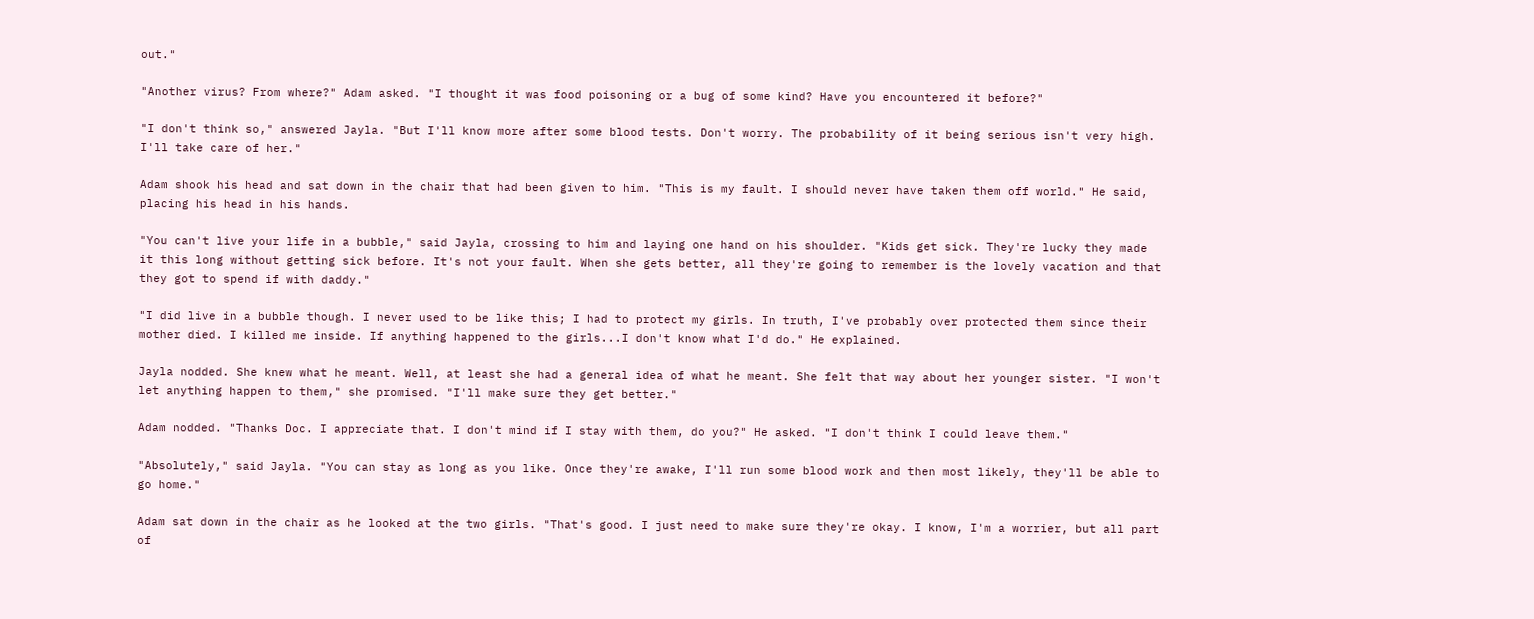out."

"Another virus? From where?" Adam asked. "I thought it was food poisoning or a bug of some kind? Have you encountered it before?"

"I don't think so," answered Jayla. "But I'll know more after some blood tests. Don't worry. The probability of it being serious isn't very high. I'll take care of her."

Adam shook his head and sat down in the chair that had been given to him. "This is my fault. I should never have taken them off world." He said, placing his head in his hands.

"You can't live your life in a bubble," said Jayla, crossing to him and laying one hand on his shoulder. "Kids get sick. They're lucky they made it this long without getting sick before. It's not your fault. When she gets better, all they're going to remember is the lovely vacation and that they got to spend if with daddy."

"I did live in a bubble though. I never used to be like this; I had to protect my girls. In truth, I've probably over protected them since their mother died. I killed me inside. If anything happened to the girls...I don't know what I'd do." He explained.

Jayla nodded. She knew what he meant. Well, at least she had a general idea of what he meant. She felt that way about her younger sister. "I won't let anything happen to them," she promised. "I'll make sure they get better."

Adam nodded. "Thanks Doc. I appreciate that. I don't mind if I stay with them, do you?" He asked. "I don't think I could leave them."

"Absolutely," said Jayla. "You can stay as long as you like. Once they're awake, I'll run some blood work and then most likely, they'll be able to go home."

Adam sat down in the chair as he looked at the two girls. "That's good. I just need to make sure they're okay. I know, I'm a worrier, but all part of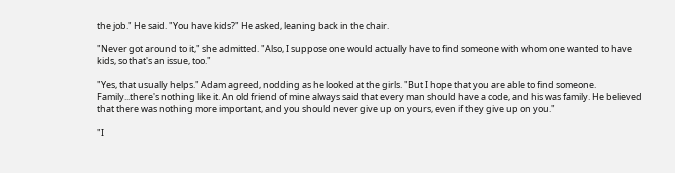the job." He said. "You have kids?" He asked, leaning back in the chair.

"Never got around to it," she admitted. "Also, I suppose one would actually have to find someone with whom one wanted to have kids, so that's an issue, too."

"Yes, that usually helps." Adam agreed, nodding as he looked at the girls. "But I hope that you are able to find someone. Family...there's nothing like it. An old friend of mine always said that every man should have a code, and his was family. He believed that there was nothing more important, and you should never give up on yours, even if they give up on you."

"I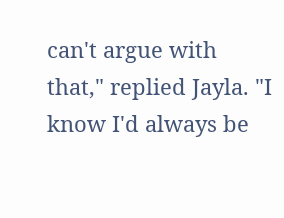can't argue with that," replied Jayla. "I know I'd always be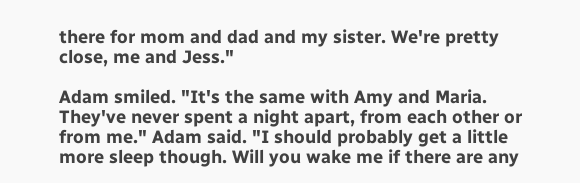there for mom and dad and my sister. We're pretty close, me and Jess."

Adam smiled. "It's the same with Amy and Maria. They've never spent a night apart, from each other or from me." Adam said. "I should probably get a little more sleep though. Will you wake me if there are any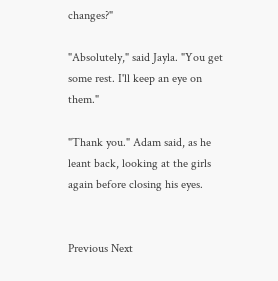changes?"

"Absolutely," said Jayla. "You get some rest. I'll keep an eye on them."

"Thank you." Adam said, as he leant back, looking at the girls again before closing his eyes.


Previous Next